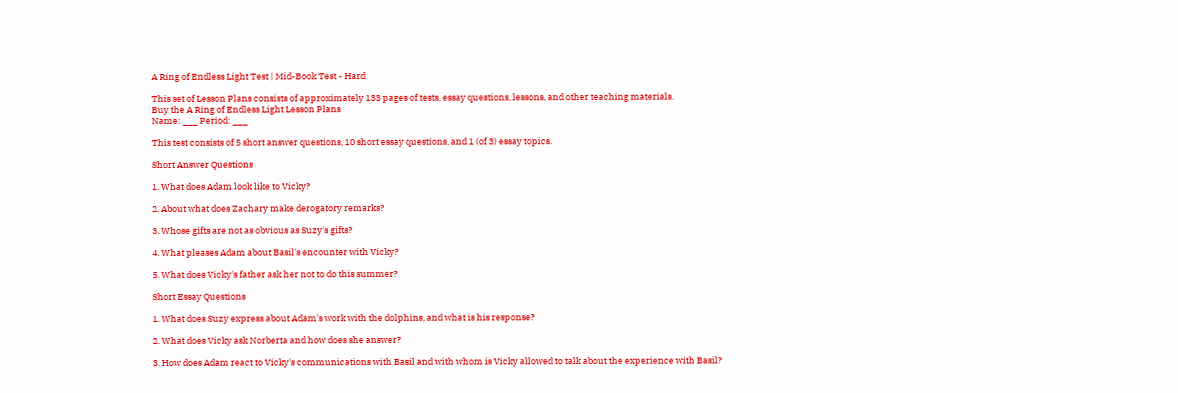A Ring of Endless Light Test | Mid-Book Test - Hard

This set of Lesson Plans consists of approximately 133 pages of tests, essay questions, lessons, and other teaching materials.
Buy the A Ring of Endless Light Lesson Plans
Name: ___ Period: ___

This test consists of 5 short answer questions, 10 short essay questions, and 1 (of 3) essay topics.

Short Answer Questions

1. What does Adam look like to Vicky?

2. About what does Zachary make derogatory remarks?

3. Whose gifts are not as obvious as Suzy's gifts?

4. What pleases Adam about Basil's encounter with Vicky?

5. What does Vicky's father ask her not to do this summer?

Short Essay Questions

1. What does Suzy express about Adam's work with the dolphins, and what is his response?

2. What does Vicky ask Norberta and how does she answer?

3. How does Adam react to Vicky's communications with Basil and with whom is Vicky allowed to talk about the experience with Basil?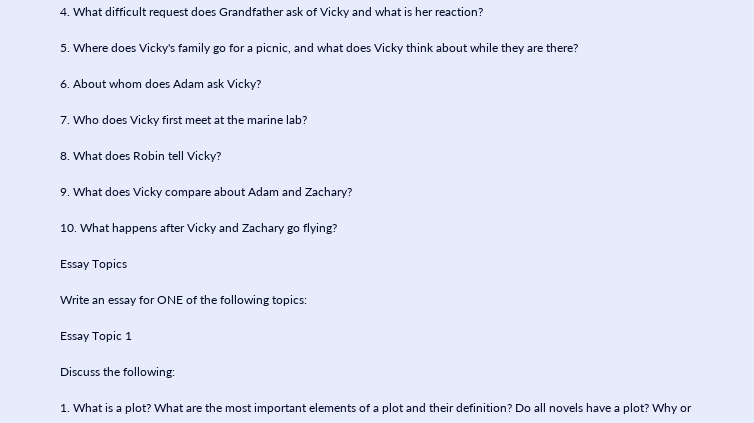4. What difficult request does Grandfather ask of Vicky and what is her reaction?

5. Where does Vicky's family go for a picnic, and what does Vicky think about while they are there?

6. About whom does Adam ask Vicky?

7. Who does Vicky first meet at the marine lab?

8. What does Robin tell Vicky?

9. What does Vicky compare about Adam and Zachary?

10. What happens after Vicky and Zachary go flying?

Essay Topics

Write an essay for ONE of the following topics:

Essay Topic 1

Discuss the following:

1. What is a plot? What are the most important elements of a plot and their definition? Do all novels have a plot? Why or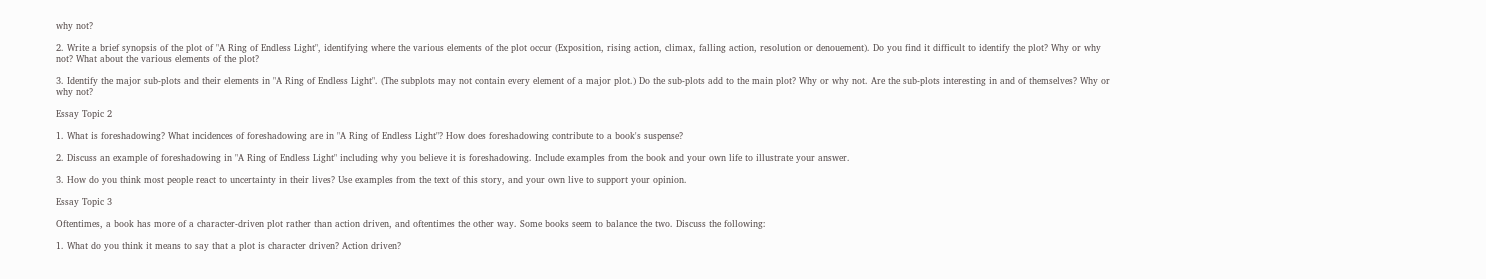why not?

2. Write a brief synopsis of the plot of "A Ring of Endless Light", identifying where the various elements of the plot occur (Exposition, rising action, climax, falling action, resolution or denouement). Do you find it difficult to identify the plot? Why or why not? What about the various elements of the plot?

3. Identify the major sub-plots and their elements in "A Ring of Endless Light". (The subplots may not contain every element of a major plot.) Do the sub-plots add to the main plot? Why or why not. Are the sub-plots interesting in and of themselves? Why or why not?

Essay Topic 2

1. What is foreshadowing? What incidences of foreshadowing are in "A Ring of Endless Light"? How does foreshadowing contribute to a book's suspense?

2. Discuss an example of foreshadowing in "A Ring of Endless Light" including why you believe it is foreshadowing. Include examples from the book and your own life to illustrate your answer.

3. How do you think most people react to uncertainty in their lives? Use examples from the text of this story, and your own live to support your opinion.

Essay Topic 3

Oftentimes, a book has more of a character-driven plot rather than action driven, and oftentimes the other way. Some books seem to balance the two. Discuss the following:

1. What do you think it means to say that a plot is character driven? Action driven?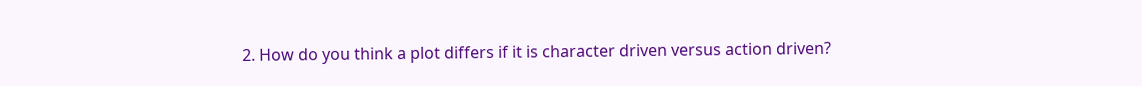2. How do you think a plot differs if it is character driven versus action driven?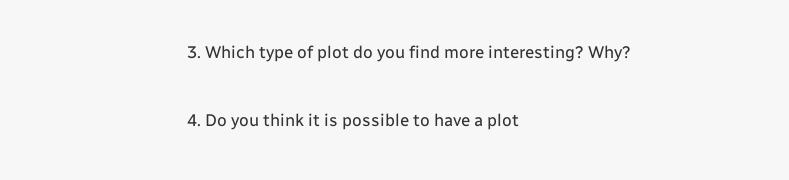3. Which type of plot do you find more interesting? Why?

4. Do you think it is possible to have a plot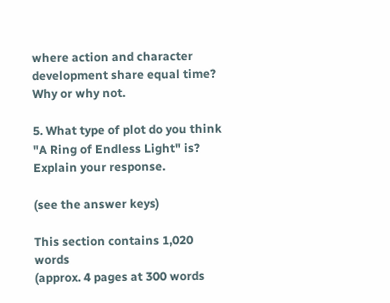where action and character development share equal time? Why or why not.

5. What type of plot do you think "A Ring of Endless Light" is? Explain your response.

(see the answer keys)

This section contains 1,020 words
(approx. 4 pages at 300 words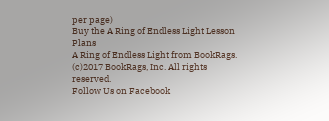per page)
Buy the A Ring of Endless Light Lesson Plans
A Ring of Endless Light from BookRags. (c)2017 BookRags, Inc. All rights reserved.
Follow Us on Facebook